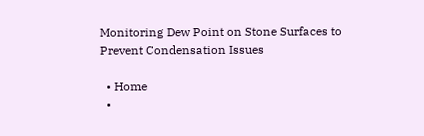Monitoring Dew Point on Stone Surfaces to Prevent Condensation Issues

  • Home
  •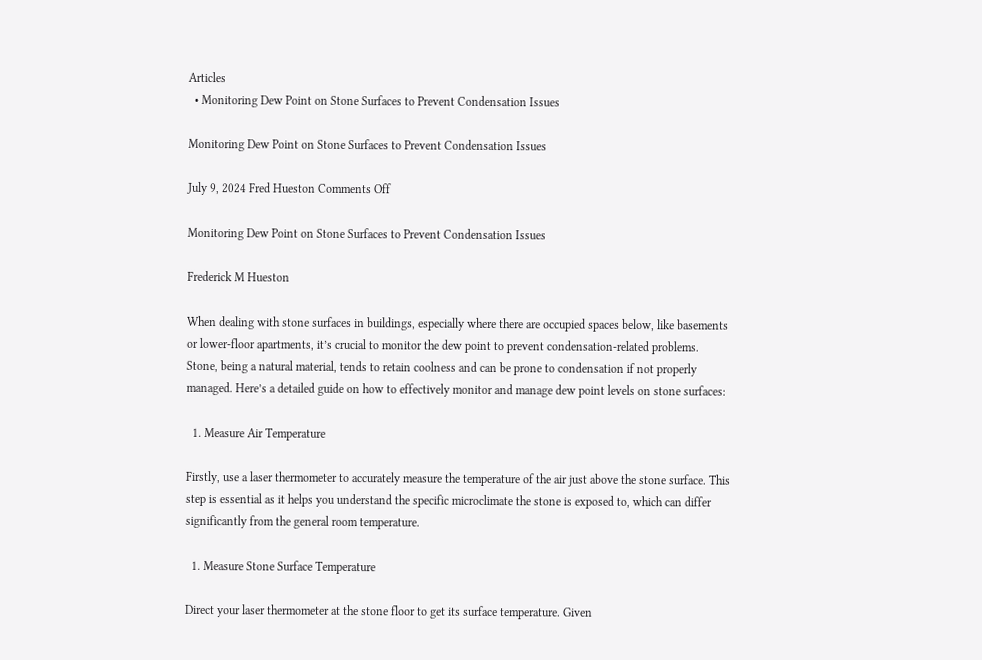Articles
  • Monitoring Dew Point on Stone Surfaces to Prevent Condensation Issues

Monitoring Dew Point on Stone Surfaces to Prevent Condensation Issues

July 9, 2024 Fred Hueston Comments Off

Monitoring Dew Point on Stone Surfaces to Prevent Condensation Issues

Frederick M Hueston

When dealing with stone surfaces in buildings, especially where there are occupied spaces below, like basements or lower-floor apartments, it’s crucial to monitor the dew point to prevent condensation-related problems. Stone, being a natural material, tends to retain coolness and can be prone to condensation if not properly managed. Here’s a detailed guide on how to effectively monitor and manage dew point levels on stone surfaces:

  1. Measure Air Temperature

Firstly, use a laser thermometer to accurately measure the temperature of the air just above the stone surface. This step is essential as it helps you understand the specific microclimate the stone is exposed to, which can differ significantly from the general room temperature.

  1. Measure Stone Surface Temperature

Direct your laser thermometer at the stone floor to get its surface temperature. Given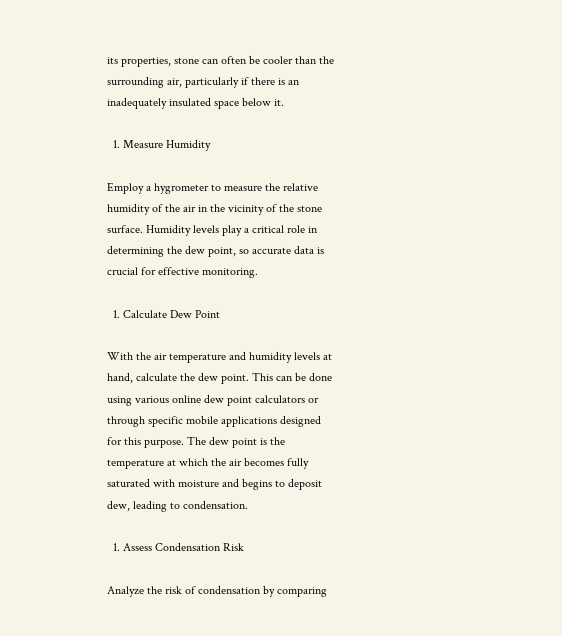its properties, stone can often be cooler than the surrounding air, particularly if there is an inadequately insulated space below it.

  1. Measure Humidity

Employ a hygrometer to measure the relative humidity of the air in the vicinity of the stone surface. Humidity levels play a critical role in determining the dew point, so accurate data is crucial for effective monitoring.

  1. Calculate Dew Point

With the air temperature and humidity levels at hand, calculate the dew point. This can be done using various online dew point calculators or through specific mobile applications designed for this purpose. The dew point is the temperature at which the air becomes fully saturated with moisture and begins to deposit dew, leading to condensation.

  1. Assess Condensation Risk

Analyze the risk of condensation by comparing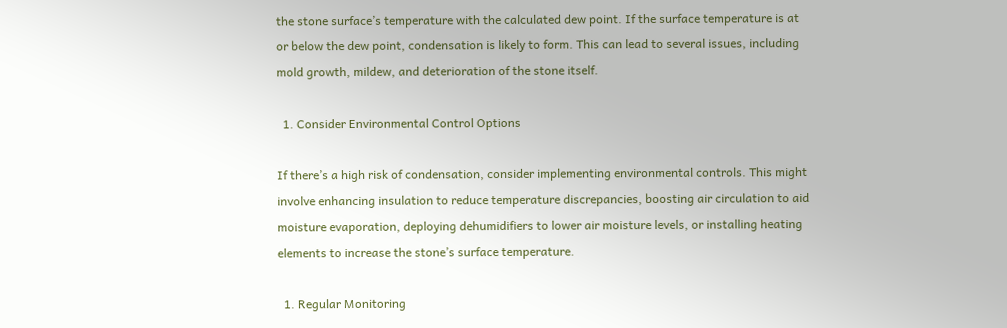the stone surface’s temperature with the calculated dew point. If the surface temperature is at or below the dew point, condensation is likely to form. This can lead to several issues, including mold growth, mildew, and deterioration of the stone itself.

  1. Consider Environmental Control Options

If there’s a high risk of condensation, consider implementing environmental controls. This might involve enhancing insulation to reduce temperature discrepancies, boosting air circulation to aid moisture evaporation, deploying dehumidifiers to lower air moisture levels, or installing heating elements to increase the stone’s surface temperature.

  1. Regular Monitoring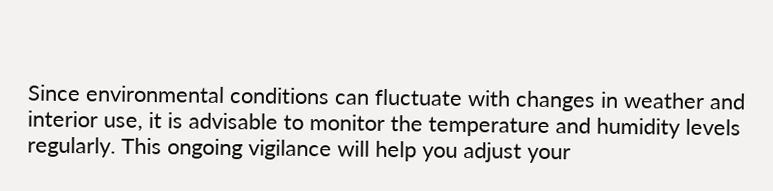Since environmental conditions can fluctuate with changes in weather and interior use, it is advisable to monitor the temperature and humidity levels regularly. This ongoing vigilance will help you adjust your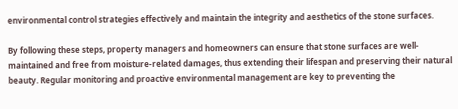environmental control strategies effectively and maintain the integrity and aesthetics of the stone surfaces.

By following these steps, property managers and homeowners can ensure that stone surfaces are well-maintained and free from moisture-related damages, thus extending their lifespan and preserving their natural beauty. Regular monitoring and proactive environmental management are key to preventing the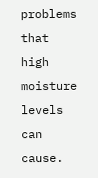problems that high moisture levels can cause.